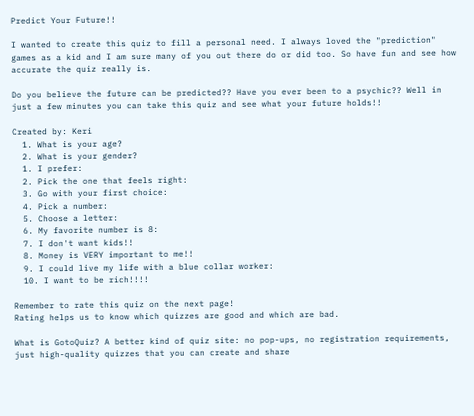Predict Your Future!!

I wanted to create this quiz to fill a personal need. I always loved the "prediction" games as a kid and I am sure many of you out there do or did too. So have fun and see how accurate the quiz really is.

Do you believe the future can be predicted?? Have you ever been to a psychic?? Well in just a few minutes you can take this quiz and see what your future holds!!

Created by: Keri
  1. What is your age?
  2. What is your gender?
  1. I prefer:
  2. Pick the one that feels right:
  3. Go with your first choice:
  4. Pick a number:
  5. Choose a letter:
  6. My favorite number is 8:
  7. I don't want kids!!
  8. Money is VERY important to me!!
  9. I could live my life with a blue collar worker:
  10. I want to be rich!!!!

Remember to rate this quiz on the next page!
Rating helps us to know which quizzes are good and which are bad.

What is GotoQuiz? A better kind of quiz site: no pop-ups, no registration requirements, just high-quality quizzes that you can create and share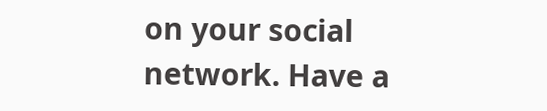on your social network. Have a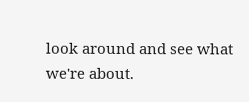look around and see what we're about.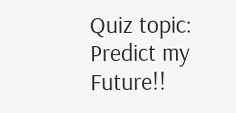Quiz topic: Predict my Future!!